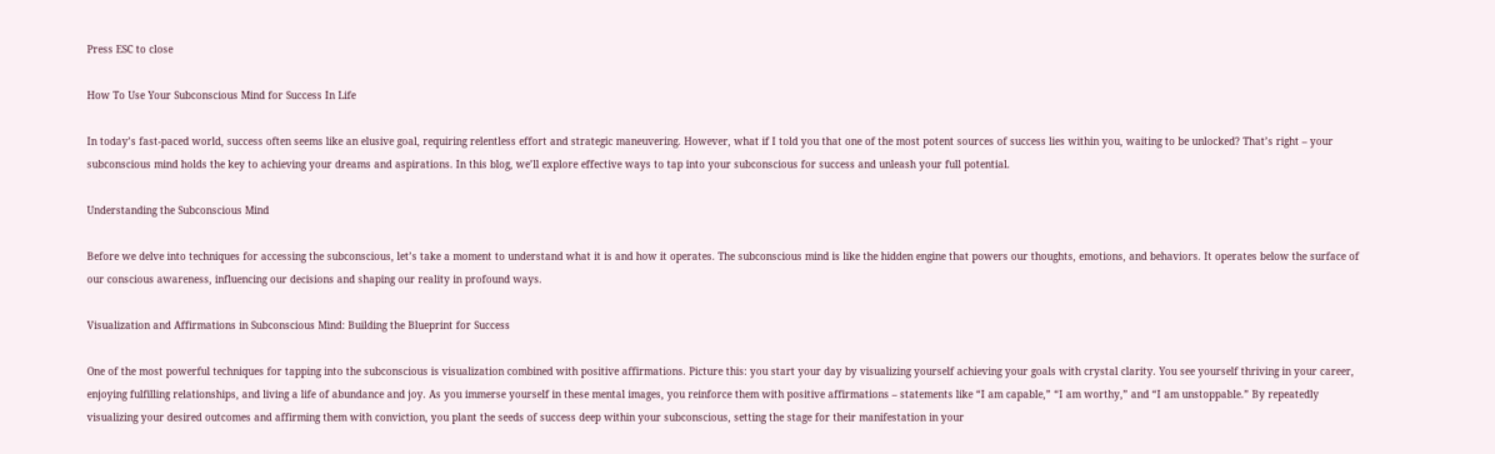Press ESC to close

How To Use Your Subconscious Mind for Success In Life

In today’s fast-paced world, success often seems like an elusive goal, requiring relentless effort and strategic maneuvering. However, what if I told you that one of the most potent sources of success lies within you, waiting to be unlocked? That’s right – your subconscious mind holds the key to achieving your dreams and aspirations. In this blog, we’ll explore effective ways to tap into your subconscious for success and unleash your full potential.

Understanding the Subconscious Mind

Before we delve into techniques for accessing the subconscious, let’s take a moment to understand what it is and how it operates. The subconscious mind is like the hidden engine that powers our thoughts, emotions, and behaviors. It operates below the surface of our conscious awareness, influencing our decisions and shaping our reality in profound ways.

Visualization and Affirmations in Subconscious Mind: Building the Blueprint for Success

One of the most powerful techniques for tapping into the subconscious is visualization combined with positive affirmations. Picture this: you start your day by visualizing yourself achieving your goals with crystal clarity. You see yourself thriving in your career, enjoying fulfilling relationships, and living a life of abundance and joy. As you immerse yourself in these mental images, you reinforce them with positive affirmations – statements like “I am capable,” “I am worthy,” and “I am unstoppable.” By repeatedly visualizing your desired outcomes and affirming them with conviction, you plant the seeds of success deep within your subconscious, setting the stage for their manifestation in your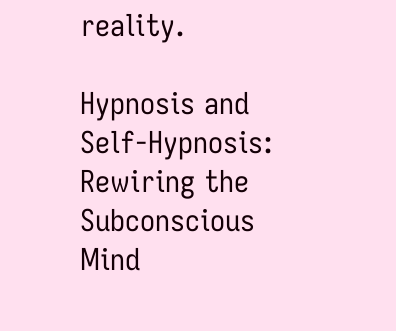reality.

Hypnosis and Self-Hypnosis: Rewiring the Subconscious Mind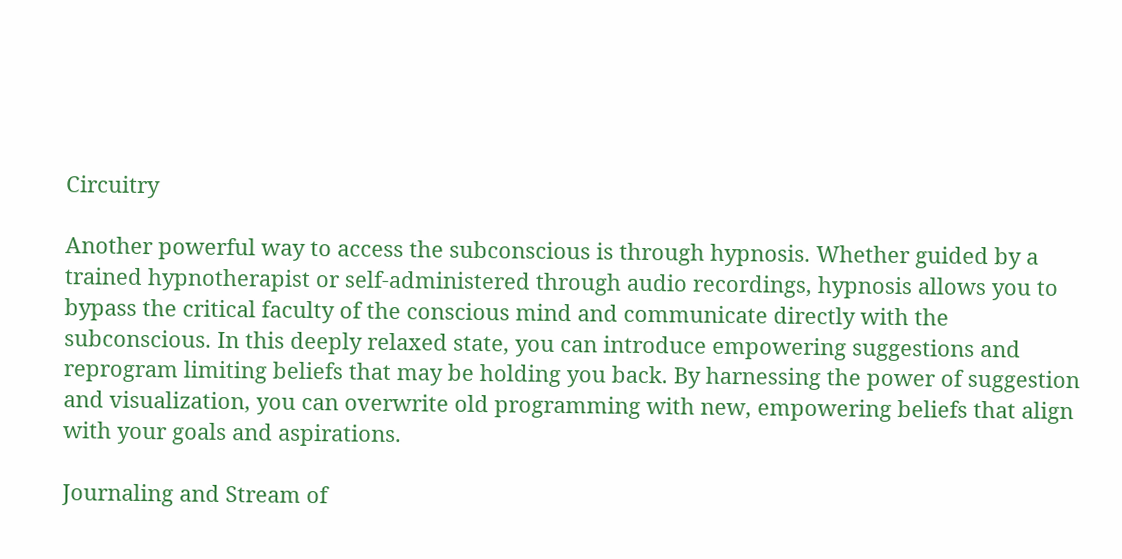Circuitry

Another powerful way to access the subconscious is through hypnosis. Whether guided by a trained hypnotherapist or self-administered through audio recordings, hypnosis allows you to bypass the critical faculty of the conscious mind and communicate directly with the subconscious. In this deeply relaxed state, you can introduce empowering suggestions and reprogram limiting beliefs that may be holding you back. By harnessing the power of suggestion and visualization, you can overwrite old programming with new, empowering beliefs that align with your goals and aspirations.

Journaling and Stream of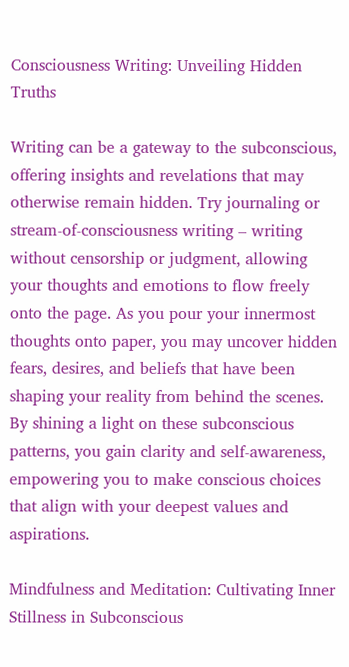Consciousness Writing: Unveiling Hidden Truths

Writing can be a gateway to the subconscious, offering insights and revelations that may otherwise remain hidden. Try journaling or stream-of-consciousness writing – writing without censorship or judgment, allowing your thoughts and emotions to flow freely onto the page. As you pour your innermost thoughts onto paper, you may uncover hidden fears, desires, and beliefs that have been shaping your reality from behind the scenes. By shining a light on these subconscious patterns, you gain clarity and self-awareness, empowering you to make conscious choices that align with your deepest values and aspirations.

Mindfulness and Meditation: Cultivating Inner Stillness in Subconscious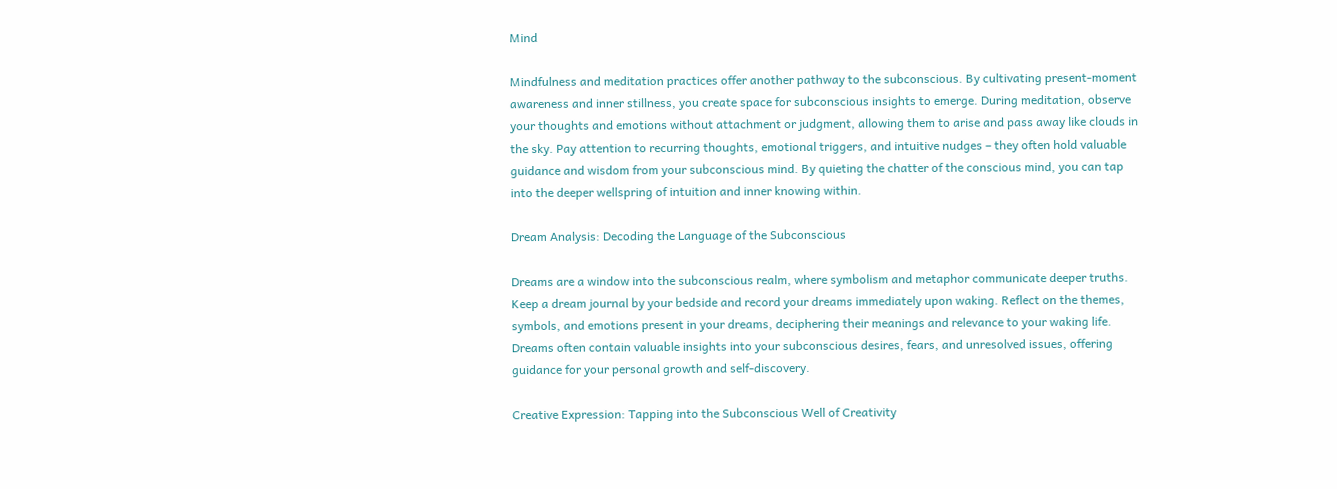Mind

Mindfulness and meditation practices offer another pathway to the subconscious. By cultivating present-moment awareness and inner stillness, you create space for subconscious insights to emerge. During meditation, observe your thoughts and emotions without attachment or judgment, allowing them to arise and pass away like clouds in the sky. Pay attention to recurring thoughts, emotional triggers, and intuitive nudges – they often hold valuable guidance and wisdom from your subconscious mind. By quieting the chatter of the conscious mind, you can tap into the deeper wellspring of intuition and inner knowing within.

Dream Analysis: Decoding the Language of the Subconscious

Dreams are a window into the subconscious realm, where symbolism and metaphor communicate deeper truths. Keep a dream journal by your bedside and record your dreams immediately upon waking. Reflect on the themes, symbols, and emotions present in your dreams, deciphering their meanings and relevance to your waking life. Dreams often contain valuable insights into your subconscious desires, fears, and unresolved issues, offering guidance for your personal growth and self-discovery.

Creative Expression: Tapping into the Subconscious Well of Creativity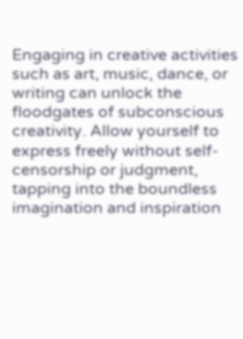Engaging in creative activities such as art, music, dance, or writing can unlock the floodgates of subconscious creativity. Allow yourself to express freely without self-censorship or judgment, tapping into the boundless imagination and inspiration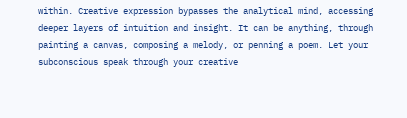within. Creative expression bypasses the analytical mind, accessing deeper layers of intuition and insight. It can be anything, through painting a canvas, composing a melody, or penning a poem. Let your subconscious speak through your creative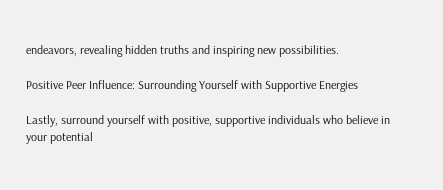endeavors, revealing hidden truths and inspiring new possibilities.

Positive Peer Influence: Surrounding Yourself with Supportive Energies

Lastly, surround yourself with positive, supportive individuals who believe in your potential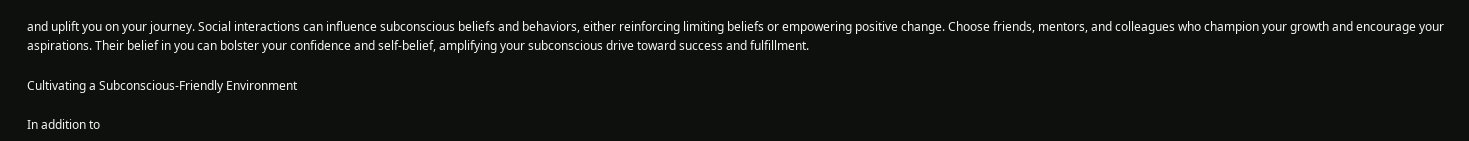and uplift you on your journey. Social interactions can influence subconscious beliefs and behaviors, either reinforcing limiting beliefs or empowering positive change. Choose friends, mentors, and colleagues who champion your growth and encourage your aspirations. Their belief in you can bolster your confidence and self-belief, amplifying your subconscious drive toward success and fulfillment.

Cultivating a Subconscious-Friendly Environment

In addition to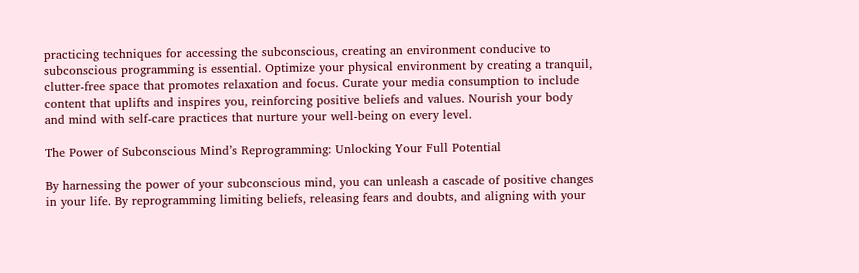practicing techniques for accessing the subconscious, creating an environment conducive to subconscious programming is essential. Optimize your physical environment by creating a tranquil, clutter-free space that promotes relaxation and focus. Curate your media consumption to include content that uplifts and inspires you, reinforcing positive beliefs and values. Nourish your body and mind with self-care practices that nurture your well-being on every level.

The Power of Subconscious Mind’s Reprogramming: Unlocking Your Full Potential

By harnessing the power of your subconscious mind, you can unleash a cascade of positive changes in your life. By reprogramming limiting beliefs, releasing fears and doubts, and aligning with your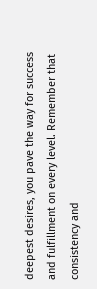deepest desires, you pave the way for success and fulfillment on every level. Remember that consistency and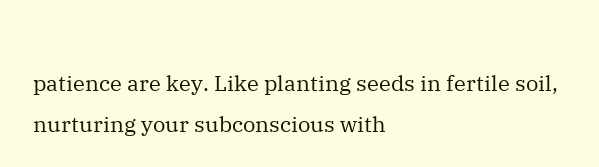patience are key. Like planting seeds in fertile soil, nurturing your subconscious with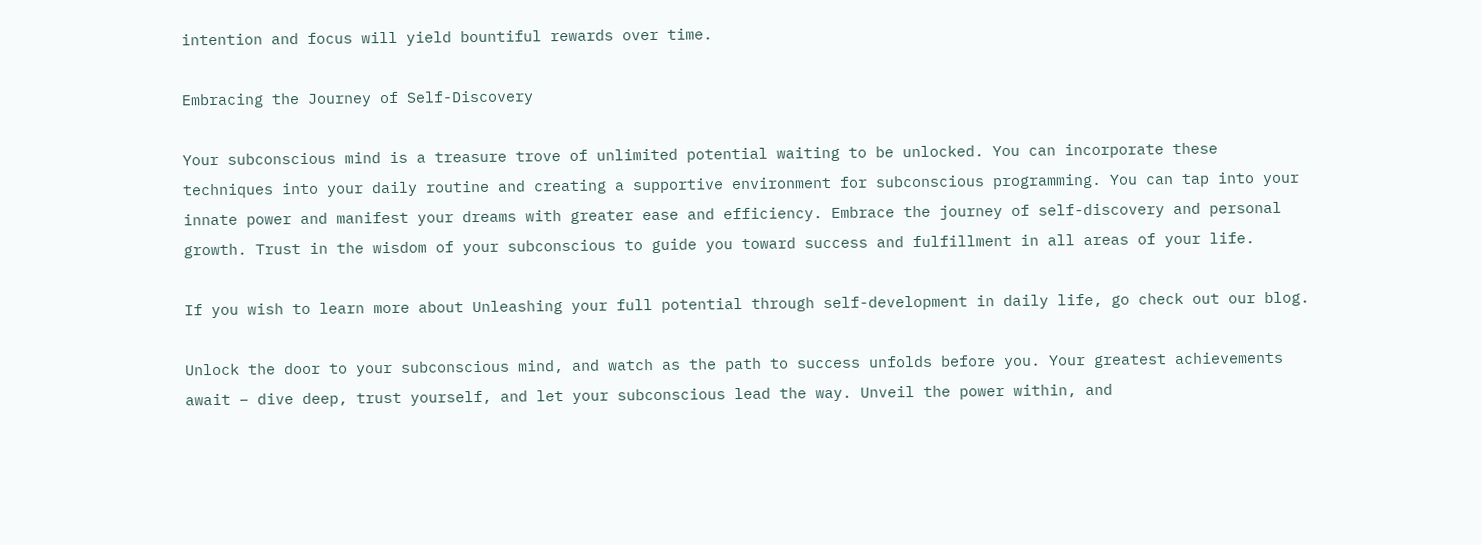intention and focus will yield bountiful rewards over time.

Embracing the Journey of Self-Discovery

Your subconscious mind is a treasure trove of unlimited potential waiting to be unlocked. You can incorporate these techniques into your daily routine and creating a supportive environment for subconscious programming. You can tap into your innate power and manifest your dreams with greater ease and efficiency. Embrace the journey of self-discovery and personal growth. Trust in the wisdom of your subconscious to guide you toward success and fulfillment in all areas of your life.

If you wish to learn more about Unleashing your full potential through self-development in daily life, go check out our blog.

Unlock the door to your subconscious mind, and watch as the path to success unfolds before you. Your greatest achievements await – dive deep, trust yourself, and let your subconscious lead the way. Unveil the power within, and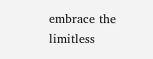embrace the limitless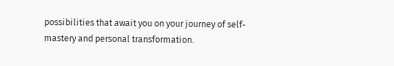possibilities that await you on your journey of self-mastery and personal transformation.